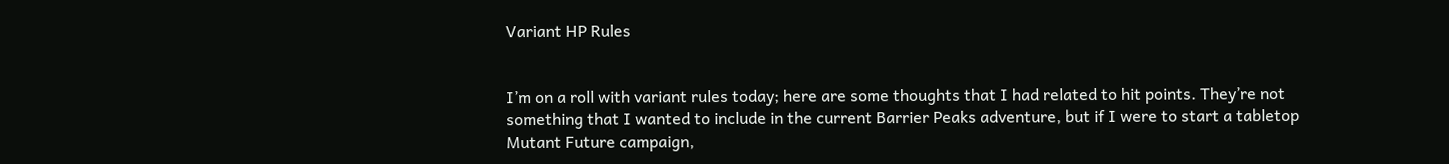Variant HP Rules


I’m on a roll with variant rules today; here are some thoughts that I had related to hit points. They’re not something that I wanted to include in the current Barrier Peaks adventure, but if I were to start a tabletop Mutant Future campaign,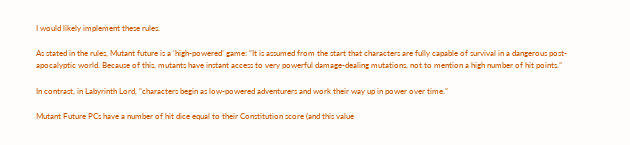I would likely implement these rules.

As stated in the rules, Mutant future is a ‘high-powered’ game: “It is assumed from the start that characters are fully capable of survival in a dangerous post-apocalyptic world. Because of this, mutants have instant access to very powerful damage-dealing mutations, not to mention a high number of hit points.”

In contrast, in Labyrinth Lord, “characters begin as low-powered adventurers and work their way up in power over time.”

Mutant Future PCs have a number of hit dice equal to their Constitution score (and this value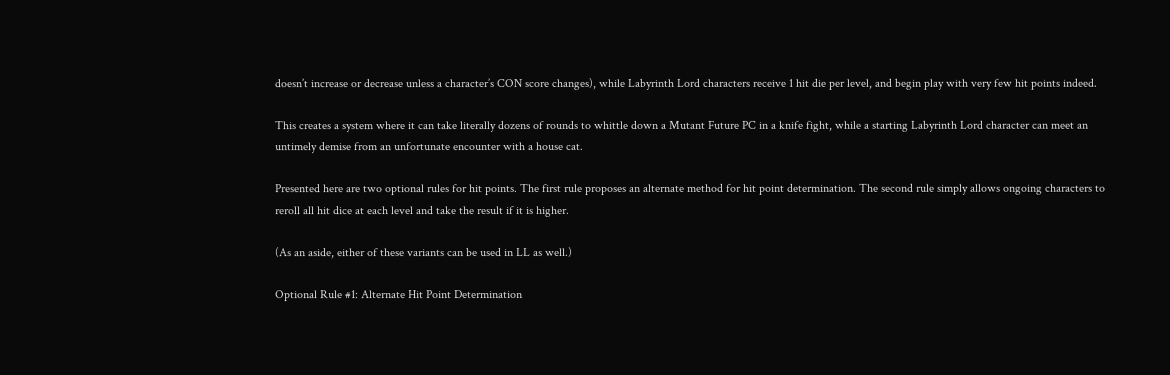doesn’t increase or decrease unless a character’s CON score changes), while Labyrinth Lord characters receive 1 hit die per level, and begin play with very few hit points indeed.

This creates a system where it can take literally dozens of rounds to whittle down a Mutant Future PC in a knife fight, while a starting Labyrinth Lord character can meet an untimely demise from an unfortunate encounter with a house cat.

Presented here are two optional rules for hit points. The first rule proposes an alternate method for hit point determination. The second rule simply allows ongoing characters to reroll all hit dice at each level and take the result if it is higher.

(As an aside, either of these variants can be used in LL as well.)

Optional Rule #1: Alternate Hit Point Determination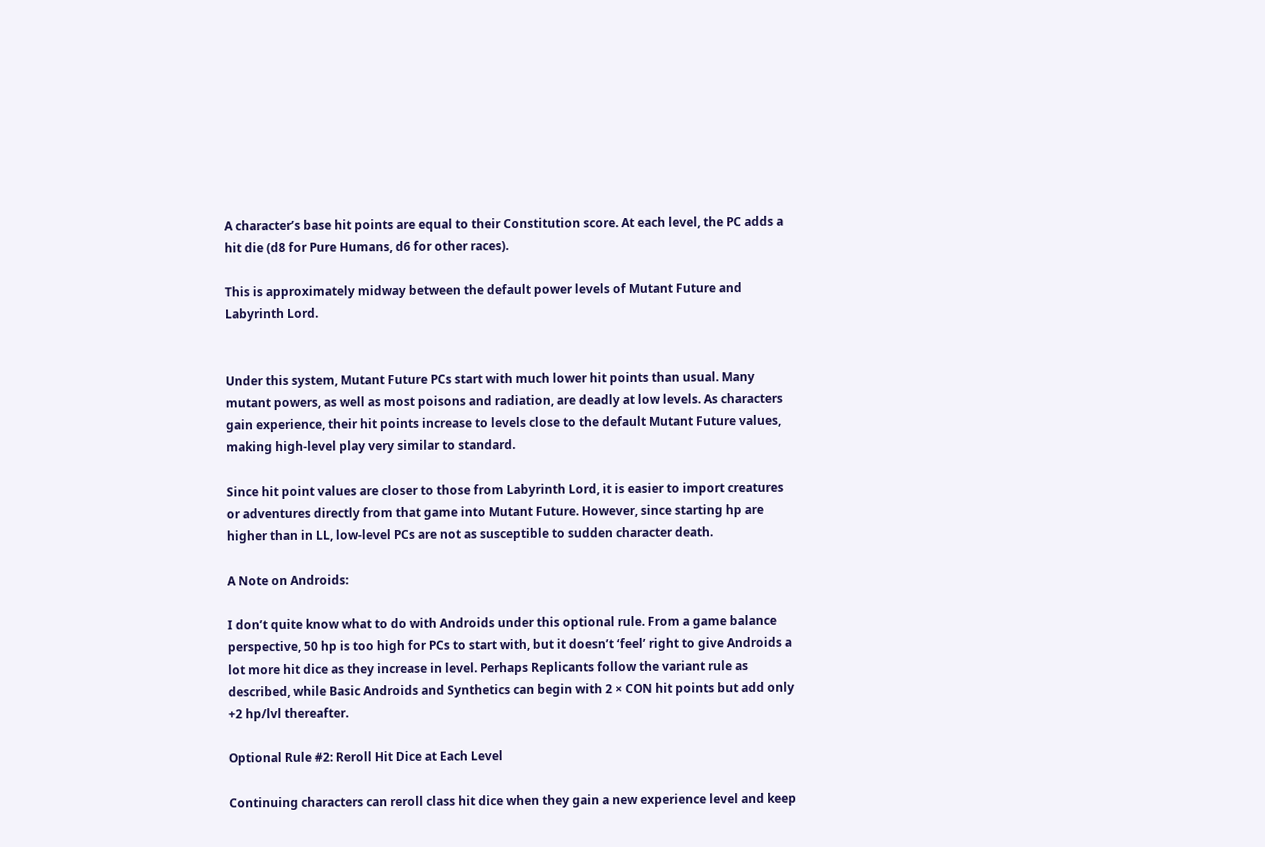A character’s base hit points are equal to their Constitution score. At each level, the PC adds a hit die (d8 for Pure Humans, d6 for other races).

This is approximately midway between the default power levels of Mutant Future and Labyrinth Lord.


Under this system, Mutant Future PCs start with much lower hit points than usual. Many mutant powers, as well as most poisons and radiation, are deadly at low levels. As characters gain experience, their hit points increase to levels close to the default Mutant Future values, making high-level play very similar to standard.

Since hit point values are closer to those from Labyrinth Lord, it is easier to import creatures or adventures directly from that game into Mutant Future. However, since starting hp are higher than in LL, low-level PCs are not as susceptible to sudden character death.

A Note on Androids:

I don’t quite know what to do with Androids under this optional rule. From a game balance perspective, 50 hp is too high for PCs to start with, but it doesn’t ‘feel’ right to give Androids a lot more hit dice as they increase in level. Perhaps Replicants follow the variant rule as described, while Basic Androids and Synthetics can begin with 2 × CON hit points but add only +2 hp/lvl thereafter.

Optional Rule #2: Reroll Hit Dice at Each Level

Continuing characters can reroll class hit dice when they gain a new experience level and keep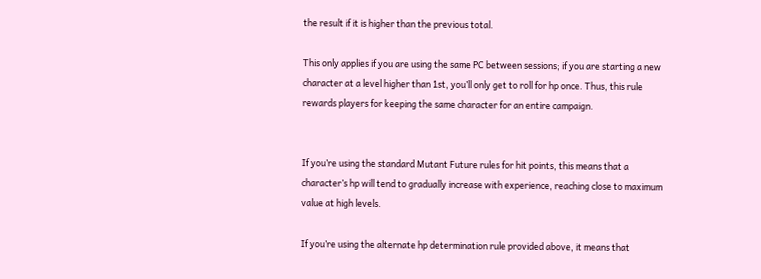the result if it is higher than the previous total.

This only applies if you are using the same PC between sessions; if you are starting a new character at a level higher than 1st, you’ll only get to roll for hp once. Thus, this rule rewards players for keeping the same character for an entire campaign.


If you’re using the standard Mutant Future rules for hit points, this means that a character’s hp will tend to gradually increase with experience, reaching close to maximum value at high levels.

If you’re using the alternate hp determination rule provided above, it means that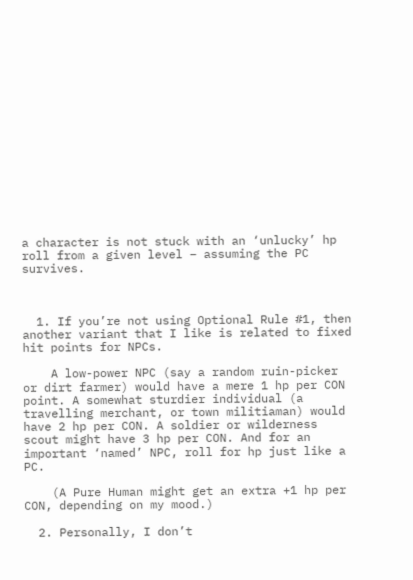a character is not stuck with an ‘unlucky’ hp roll from a given level – assuming the PC survives.



  1. If you’re not using Optional Rule #1, then another variant that I like is related to fixed hit points for NPCs.

    A low-power NPC (say a random ruin-picker or dirt farmer) would have a mere 1 hp per CON point. A somewhat sturdier individual (a travelling merchant, or town militiaman) would have 2 hp per CON. A soldier or wilderness scout might have 3 hp per CON. And for an important ‘named’ NPC, roll for hp just like a PC.

    (A Pure Human might get an extra +1 hp per CON, depending on my mood.)

  2. Personally, I don’t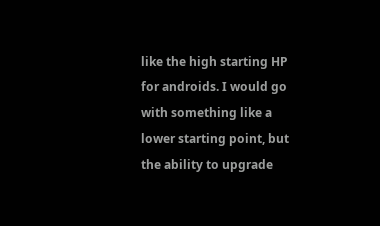like the high starting HP for androids. I would go with something like a lower starting point, but the ability to upgrade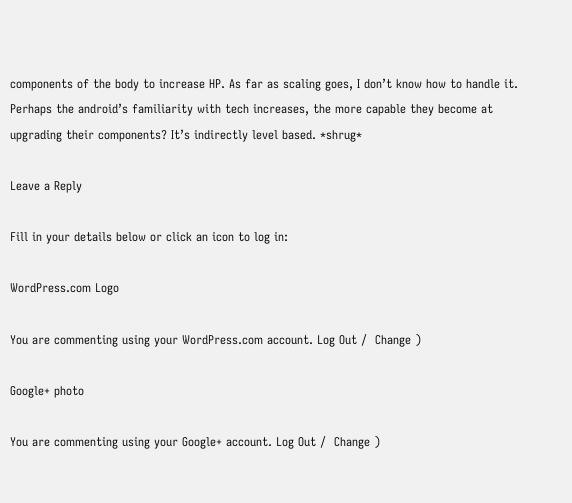components of the body to increase HP. As far as scaling goes, I don’t know how to handle it. Perhaps the android’s familiarity with tech increases, the more capable they become at upgrading their components? It’s indirectly level based. *shrug*

Leave a Reply

Fill in your details below or click an icon to log in:

WordPress.com Logo

You are commenting using your WordPress.com account. Log Out /  Change )

Google+ photo

You are commenting using your Google+ account. Log Out /  Change )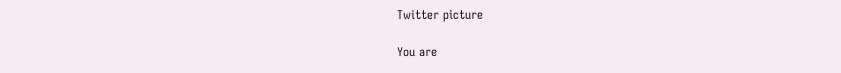Twitter picture

You are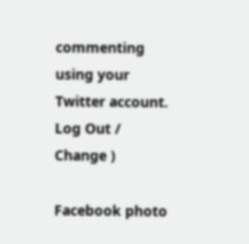commenting using your Twitter account. Log Out /  Change )

Facebook photo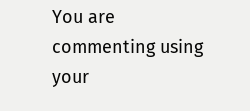You are commenting using your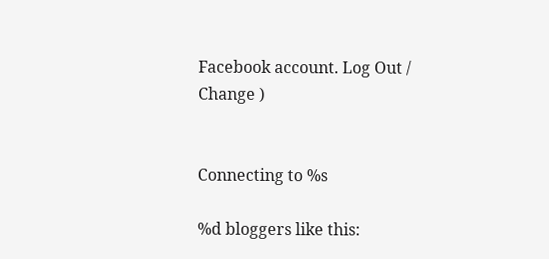Facebook account. Log Out /  Change )


Connecting to %s

%d bloggers like this: